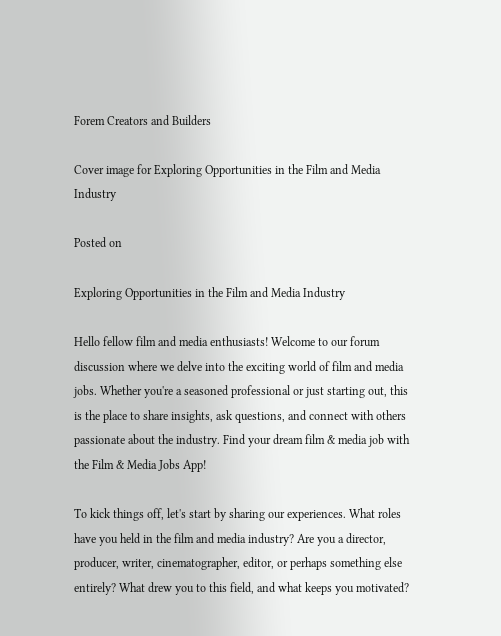Forem Creators and Builders

Cover image for Exploring Opportunities in the Film and Media Industry

Posted on

Exploring Opportunities in the Film and Media Industry

Hello fellow film and media enthusiasts! Welcome to our forum discussion where we delve into the exciting world of film and media jobs. Whether you're a seasoned professional or just starting out, this is the place to share insights, ask questions, and connect with others passionate about the industry. Find your dream film & media job with the Film & Media Jobs App!

To kick things off, let's start by sharing our experiences. What roles have you held in the film and media industry? Are you a director, producer, writer, cinematographer, editor, or perhaps something else entirely? What drew you to this field, and what keeps you motivated?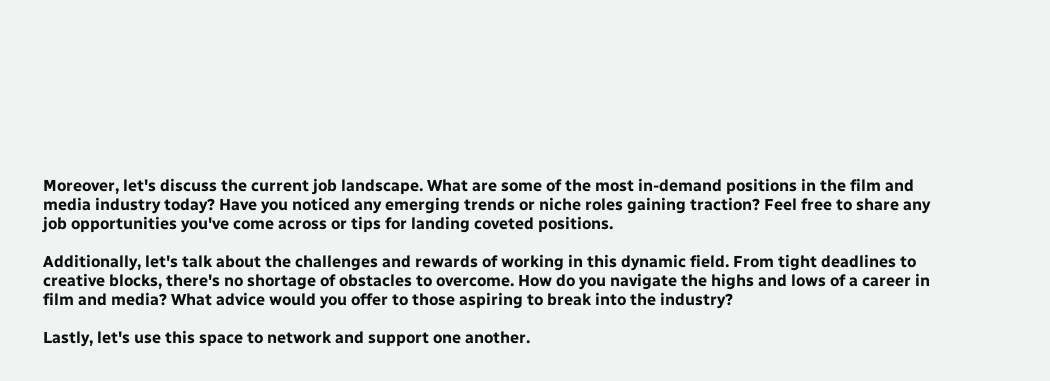Moreover, let's discuss the current job landscape. What are some of the most in-demand positions in the film and media industry today? Have you noticed any emerging trends or niche roles gaining traction? Feel free to share any job opportunities you've come across or tips for landing coveted positions.

Additionally, let's talk about the challenges and rewards of working in this dynamic field. From tight deadlines to creative blocks, there's no shortage of obstacles to overcome. How do you navigate the highs and lows of a career in film and media? What advice would you offer to those aspiring to break into the industry?

Lastly, let's use this space to network and support one another.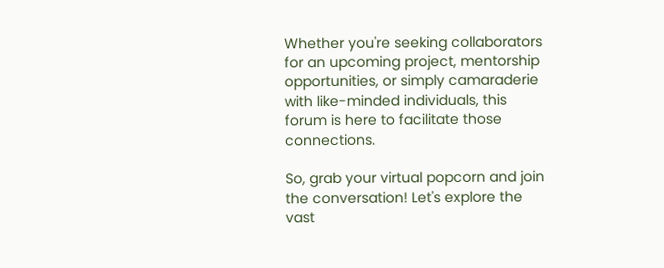Whether you're seeking collaborators for an upcoming project, mentorship opportunities, or simply camaraderie with like-minded individuals, this forum is here to facilitate those connections.

So, grab your virtual popcorn and join the conversation! Let's explore the vast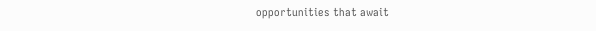opportunities that await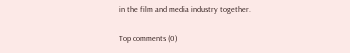in the film and media industry together.

Top comments (0)